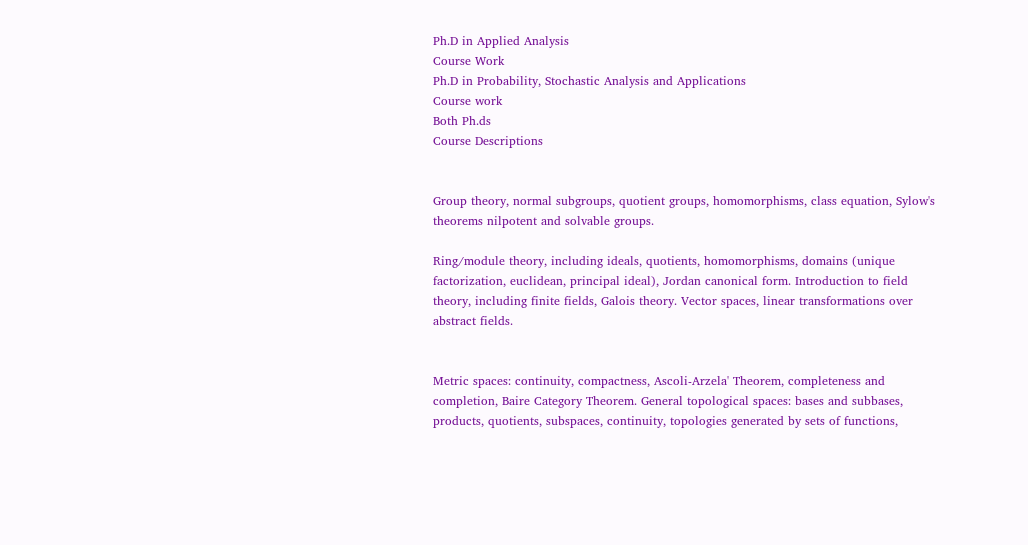Ph.D in Applied Analysis
Course Work
Ph.D in Probability, Stochastic Analysis and Applications
Course work
Both Ph.ds
Course Descriptions


Group theory, normal subgroups, quotient groups, homomorphisms, class equation, Sylow's theorems nilpotent and solvable groups.

Ring/module theory, including ideals, quotients, homomorphisms, domains (unique factorization, euclidean, principal ideal), Jordan canonical form. Introduction to field theory, including finite fields, Galois theory. Vector spaces, linear transformations over abstract fields.


Metric spaces: continuity, compactness, Ascoli-Arzela' Theorem, completeness and completion, Baire Category Theorem. General topological spaces: bases and subbases, products, quotients, subspaces, continuity, topologies generated by sets of functions,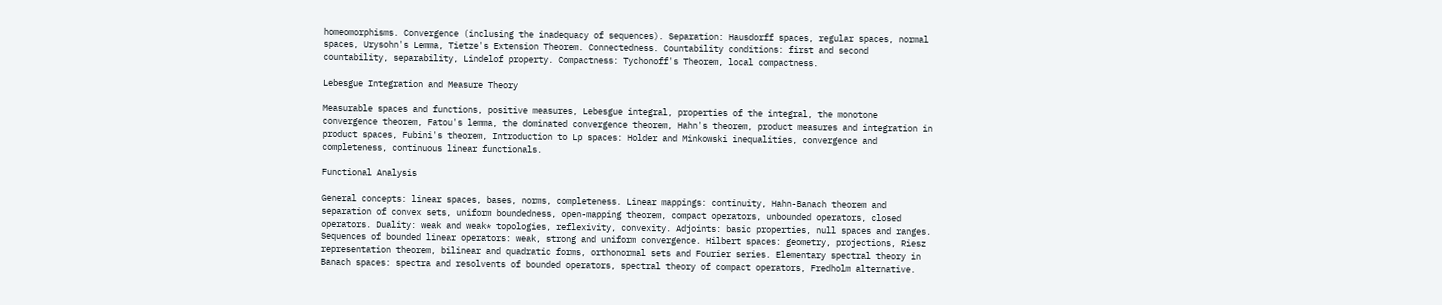homeomorphisms. Convergence (inclusing the inadequacy of sequences). Separation: Hausdorff spaces, regular spaces, normal spaces, Urysohn's Lemma, Tietze's Extension Theorem. Connectedness. Countability conditions: first and second countability, separability, Lindelof property. Compactness: Tychonoff's Theorem, local compactness.

Lebesgue Integration and Measure Theory

Measurable spaces and functions, positive measures, Lebesgue integral, properties of the integral, the monotone convergence theorem, Fatou's lemma, the dominated convergence theorem, Hahn's theorem, product measures and integration in product spaces, Fubini's theorem, Introduction to Lp spaces: Holder and Minkowski inequalities, convergence and completeness, continuous linear functionals.

Functional Analysis

General concepts: linear spaces, bases, norms, completeness. Linear mappings: continuity, Hahn-Banach theorem and separation of convex sets, uniform boundedness, open-mapping theorem, compact operators, unbounded operators, closed operators. Duality: weak and weak* topologies, reflexivity, convexity. Adjoints: basic properties, null spaces and ranges. Sequences of bounded linear operators: weak, strong and uniform convergence. Hilbert spaces: geometry, projections, Riesz representation theorem, bilinear and quadratic forms, orthonormal sets and Fourier series. Elementary spectral theory in Banach spaces: spectra and resolvents of bounded operators, spectral theory of compact operators, Fredholm alternative.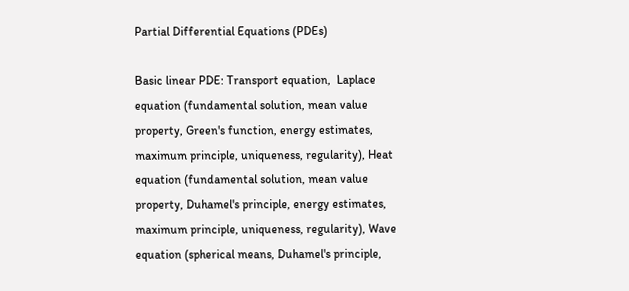Partial Differential Equations (PDEs)

Basic linear PDE: Transport equation,  Laplace equation (fundamental solution, mean value property, Green's function, energy estimates, maximum principle, uniqueness, regularity), Heat equation (fundamental solution, mean value property, Duhamel's principle, energy estimates, maximum principle, uniqueness, regularity), Wave equation (spherical means, Duhamel's principle,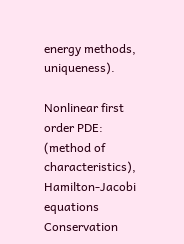energy methods, uniqueness).

Nonlinear first order PDE: (method of characteristics), Hamilton-Jacobi equations Conservation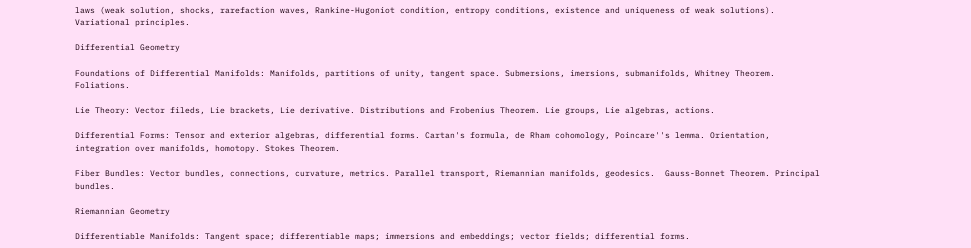laws (weak solution, shocks, rarefaction waves, Rankine-Hugoniot condition, entropy conditions, existence and uniqueness of weak solutions). Variational principles.

Differential Geometry

Foundations of Differential Manifolds: Manifolds, partitions of unity, tangent space. Submersions, imersions, submanifolds, Whitney Theorem. Foliations.

Lie Theory: Vector fileds, Lie brackets, Lie derivative. Distributions and Frobenius Theorem. Lie groups, Lie algebras, actions.

Differential Forms: Tensor and exterior algebras, differential forms. Cartan's formula, de Rham cohomology, Poincare''s lemma. Orientation, integration over manifolds, homotopy. Stokes Theorem.

Fiber Bundles: Vector bundles, connections, curvature, metrics. Parallel transport, Riemannian manifolds, geodesics.  Gauss-Bonnet Theorem. Principal bundles.

Riemannian Geometry

Differentiable Manifolds: Tangent space; differentiable maps; immersions and embeddings; vector fields; differential forms.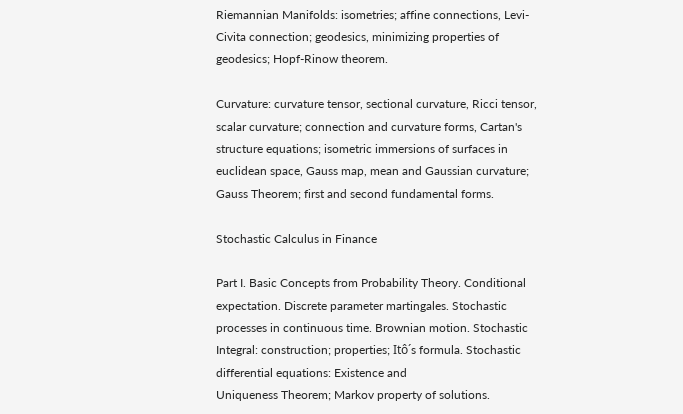Riemannian Manifolds: isometries; affine connections, Levi-Civita connection; geodesics, minimizing properties of geodesics; Hopf-Rinow theorem.

Curvature: curvature tensor, sectional curvature, Ricci tensor, scalar curvature; connection and curvature forms, Cartan's structure equations; isometric immersions of surfaces in euclidean space, Gauss map, mean and Gaussian curvature; Gauss Theorem; first and second fundamental forms.

Stochastic Calculus in Finance

Part I. Basic Concepts from Probability Theory. Conditional expectation. Discrete parameter martingales. Stochastic processes in continuous time. Brownian motion. Stochastic Integral: construction; properties; Itô´s formula. Stochastic differential equations: Existence and
Uniqueness Theorem; Markov property of solutions.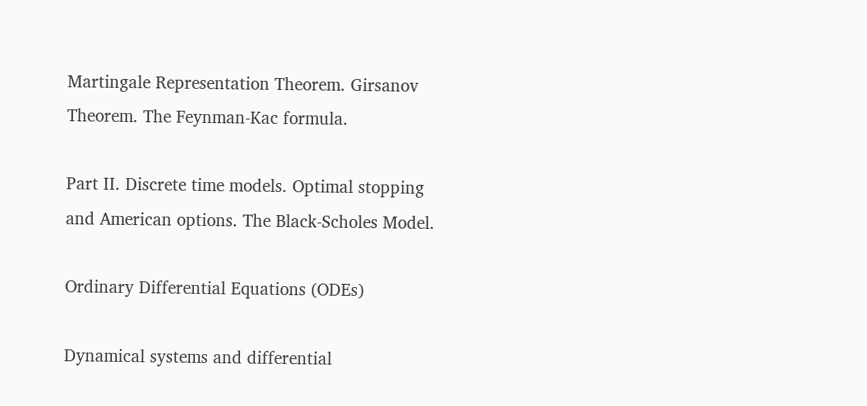Martingale Representation Theorem. Girsanov Theorem. The Feynman-Kac formula.

Part II. Discrete time models. Optimal stopping and American options. The Black-Scholes Model.

Ordinary Differential Equations (ODEs)

Dynamical systems and differential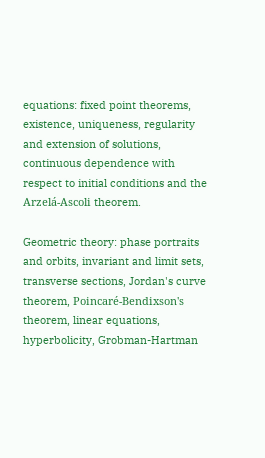equations: fixed point theorems, existence, uniqueness, regularity and extension of solutions, continuous dependence with respect to initial conditions and the Arzelá-Ascoli theorem.

Geometric theory: phase portraits and orbits, invariant and limit sets, transverse sections, Jordan's curve theorem, Poincaré-Bendixson's theorem, linear equations, hyperbolicity, Grobman-Hartman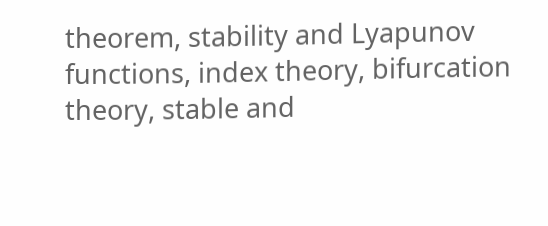theorem, stability and Lyapunov functions, index theory, bifurcation theory, stable and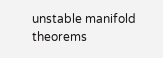unstable manifold theorems